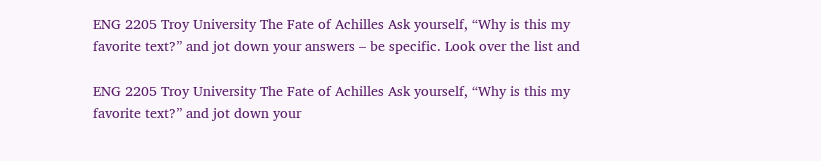ENG 2205 Troy University The Fate of Achilles Ask yourself, “Why is this my favorite text?” and jot down your answers – be specific. Look over the list and

ENG 2205 Troy University The Fate of Achilles Ask yourself, “Why is this my favorite text?” and jot down your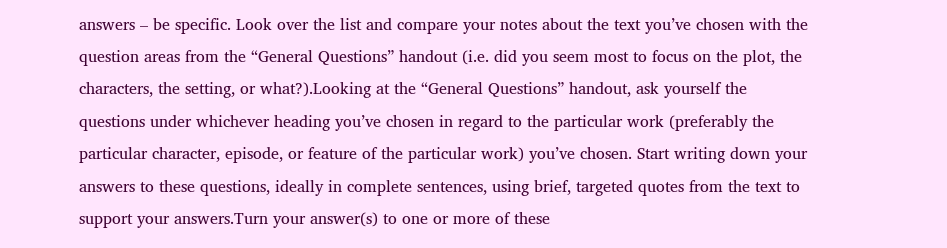answers – be specific. Look over the list and compare your notes about the text you’ve chosen with the question areas from the “General Questions” handout (i.e. did you seem most to focus on the plot, the characters, the setting, or what?).Looking at the “General Questions” handout, ask yourself the questions under whichever heading you’ve chosen in regard to the particular work (preferably the particular character, episode, or feature of the particular work) you’ve chosen. Start writing down your answers to these questions, ideally in complete sentences, using brief, targeted quotes from the text to support your answers.Turn your answer(s) to one or more of these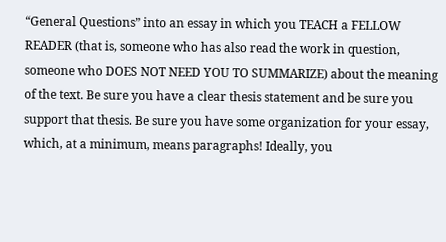“General Questions” into an essay in which you TEACH a FELLOW READER (that is, someone who has also read the work in question, someone who DOES NOT NEED YOU TO SUMMARIZE) about the meaning of the text. Be sure you have a clear thesis statement and be sure you support that thesis. Be sure you have some organization for your essay, which, at a minimum, means paragraphs! Ideally, you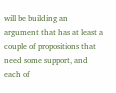will be building an argument that has at least a couple of propositions that need some support, and each of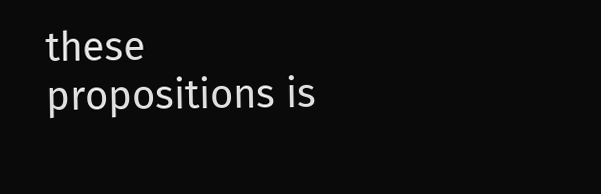these propositions is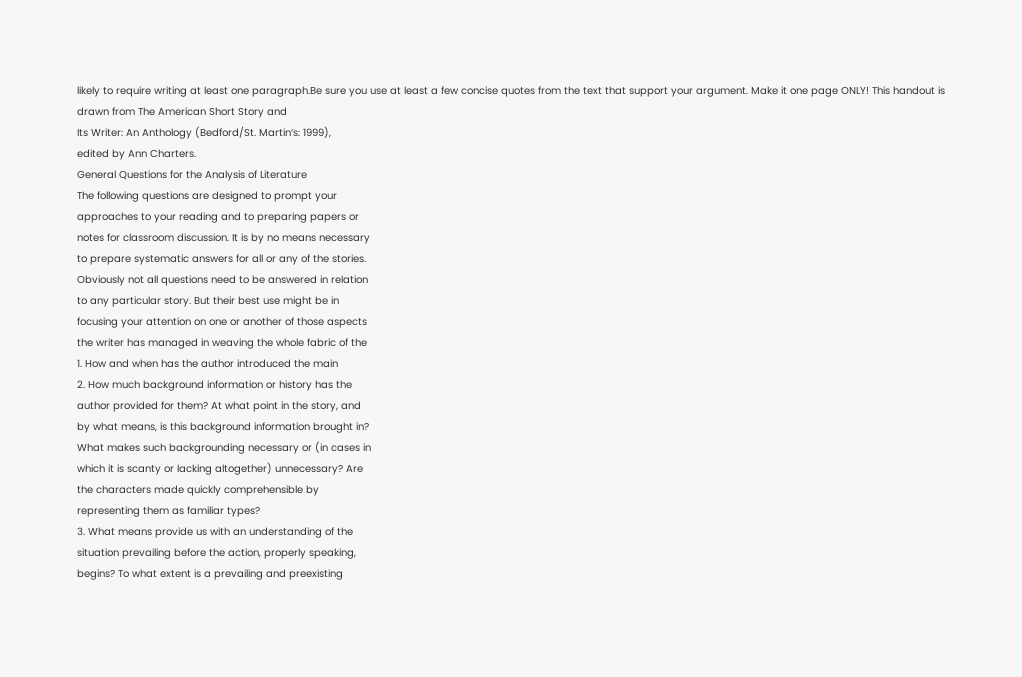likely to require writing at least one paragraph.Be sure you use at least a few concise quotes from the text that support your argument. Make it one page ONLY! This handout is drawn from The American Short Story and
Its Writer: An Anthology (Bedford/St. Martin’s: 1999),
edited by Ann Charters.
General Questions for the Analysis of Literature
The following questions are designed to prompt your
approaches to your reading and to preparing papers or
notes for classroom discussion. It is by no means necessary
to prepare systematic answers for all or any of the stories.
Obviously not all questions need to be answered in relation
to any particular story. But their best use might be in
focusing your attention on one or another of those aspects
the writer has managed in weaving the whole fabric of the
1. How and when has the author introduced the main
2. How much background information or history has the
author provided for them? At what point in the story, and
by what means, is this background information brought in?
What makes such backgrounding necessary or (in cases in
which it is scanty or lacking altogether) unnecessary? Are
the characters made quickly comprehensible by
representing them as familiar types?
3. What means provide us with an understanding of the
situation prevailing before the action, properly speaking,
begins? To what extent is a prevailing and preexisting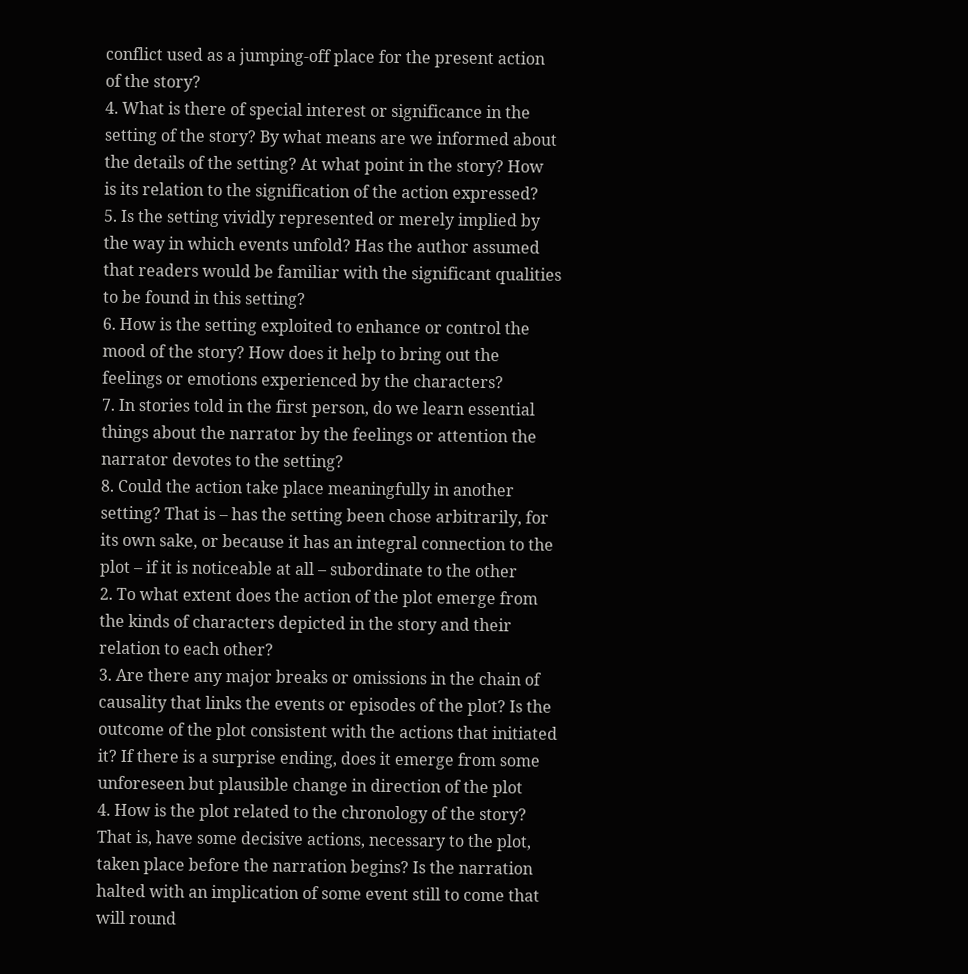conflict used as a jumping-off place for the present action
of the story?
4. What is there of special interest or significance in the
setting of the story? By what means are we informed about
the details of the setting? At what point in the story? How
is its relation to the signification of the action expressed?
5. Is the setting vividly represented or merely implied by
the way in which events unfold? Has the author assumed
that readers would be familiar with the significant qualities
to be found in this setting?
6. How is the setting exploited to enhance or control the
mood of the story? How does it help to bring out the
feelings or emotions experienced by the characters?
7. In stories told in the first person, do we learn essential
things about the narrator by the feelings or attention the
narrator devotes to the setting?
8. Could the action take place meaningfully in another
setting? That is – has the setting been chose arbitrarily, for
its own sake, or because it has an integral connection to the
plot – if it is noticeable at all – subordinate to the other
2. To what extent does the action of the plot emerge from
the kinds of characters depicted in the story and their
relation to each other?
3. Are there any major breaks or omissions in the chain of
causality that links the events or episodes of the plot? Is the
outcome of the plot consistent with the actions that initiated
it? If there is a surprise ending, does it emerge from some
unforeseen but plausible change in direction of the plot
4. How is the plot related to the chronology of the story?
That is, have some decisive actions, necessary to the plot,
taken place before the narration begins? Is the narration
halted with an implication of some event still to come that
will round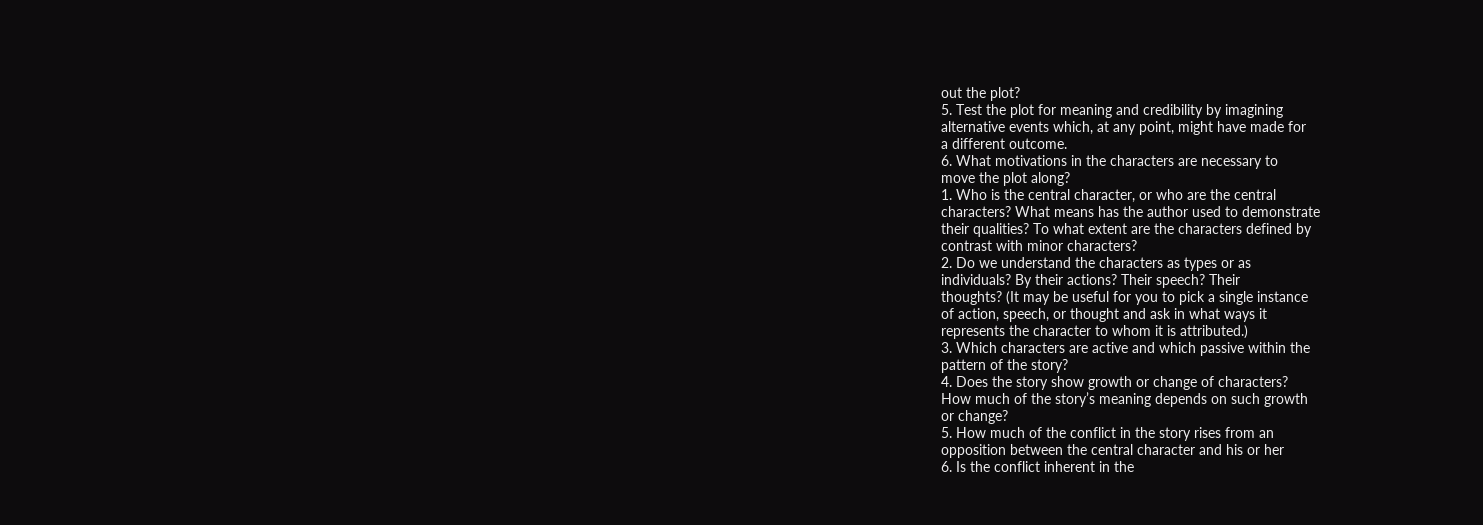out the plot?
5. Test the plot for meaning and credibility by imagining
alternative events which, at any point, might have made for
a different outcome.
6. What motivations in the characters are necessary to
move the plot along?
1. Who is the central character, or who are the central
characters? What means has the author used to demonstrate
their qualities? To what extent are the characters defined by
contrast with minor characters?
2. Do we understand the characters as types or as
individuals? By their actions? Their speech? Their
thoughts? (It may be useful for you to pick a single instance
of action, speech, or thought and ask in what ways it
represents the character to whom it is attributed.)
3. Which characters are active and which passive within the
pattern of the story?
4. Does the story show growth or change of characters?
How much of the story’s meaning depends on such growth
or change?
5. How much of the conflict in the story rises from an
opposition between the central character and his or her
6. Is the conflict inherent in the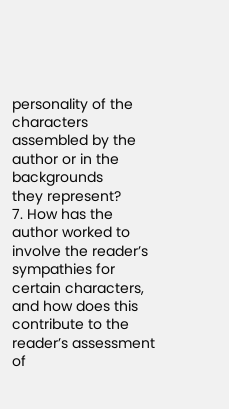personality of the
characters assembled by the author or in the backgrounds
they represent?
7. How has the author worked to involve the reader’s
sympathies for certain characters, and how does this
contribute to the reader’s assessment of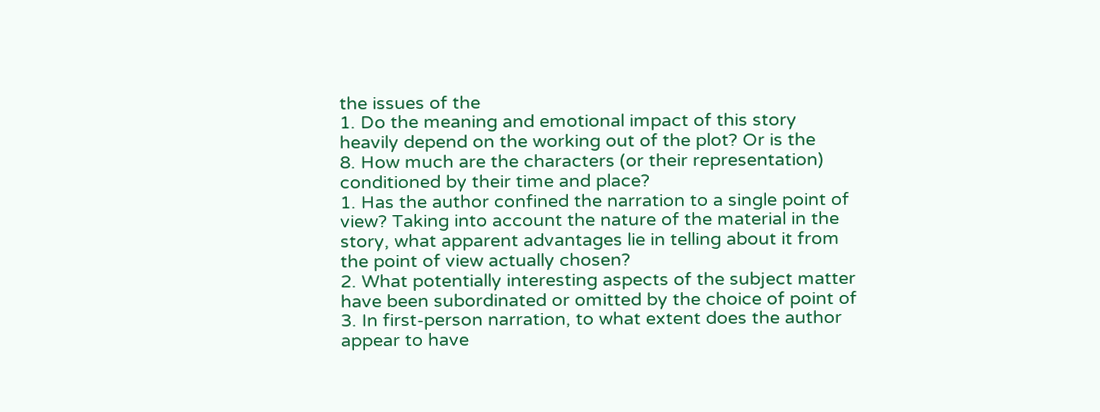the issues of the
1. Do the meaning and emotional impact of this story
heavily depend on the working out of the plot? Or is the
8. How much are the characters (or their representation)
conditioned by their time and place?
1. Has the author confined the narration to a single point of
view? Taking into account the nature of the material in the
story, what apparent advantages lie in telling about it from
the point of view actually chosen?
2. What potentially interesting aspects of the subject matter
have been subordinated or omitted by the choice of point of
3. In first-person narration, to what extent does the author
appear to have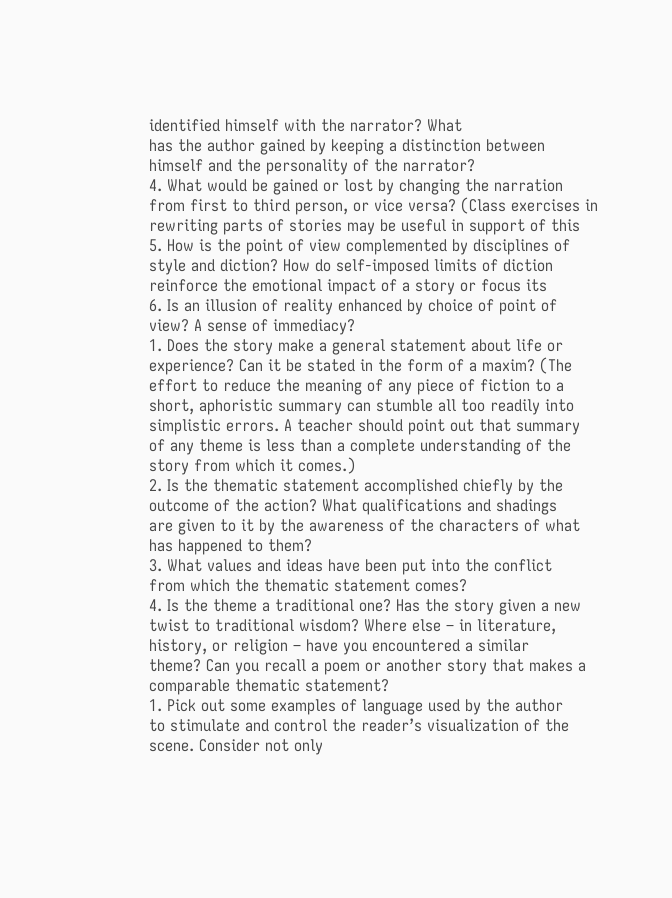identified himself with the narrator? What
has the author gained by keeping a distinction between
himself and the personality of the narrator?
4. What would be gained or lost by changing the narration
from first to third person, or vice versa? (Class exercises in
rewriting parts of stories may be useful in support of this
5. How is the point of view complemented by disciplines of
style and diction? How do self-imposed limits of diction
reinforce the emotional impact of a story or focus its
6. Is an illusion of reality enhanced by choice of point of
view? A sense of immediacy?
1. Does the story make a general statement about life or
experience? Can it be stated in the form of a maxim? (The
effort to reduce the meaning of any piece of fiction to a
short, aphoristic summary can stumble all too readily into
simplistic errors. A teacher should point out that summary
of any theme is less than a complete understanding of the
story from which it comes.)
2. Is the thematic statement accomplished chiefly by the
outcome of the action? What qualifications and shadings
are given to it by the awareness of the characters of what
has happened to them?
3. What values and ideas have been put into the conflict
from which the thematic statement comes?
4. Is the theme a traditional one? Has the story given a new
twist to traditional wisdom? Where else – in literature,
history, or religion – have you encountered a similar
theme? Can you recall a poem or another story that makes a
comparable thematic statement?
1. Pick out some examples of language used by the author
to stimulate and control the reader’s visualization of the
scene. Consider not only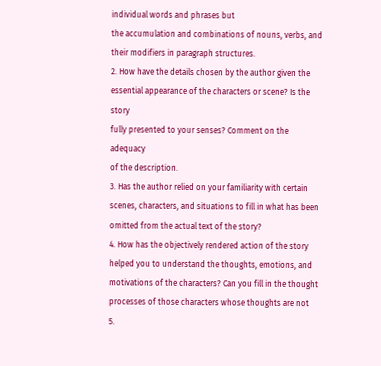individual words and phrases but
the accumulation and combinations of nouns, verbs, and
their modifiers in paragraph structures.
2. How have the details chosen by the author given the
essential appearance of the characters or scene? Is the story
fully presented to your senses? Comment on the adequacy
of the description.
3. Has the author relied on your familiarity with certain
scenes, characters, and situations to fill in what has been
omitted from the actual text of the story?
4. How has the objectively rendered action of the story
helped you to understand the thoughts, emotions, and
motivations of the characters? Can you fill in the thought
processes of those characters whose thoughts are not
5.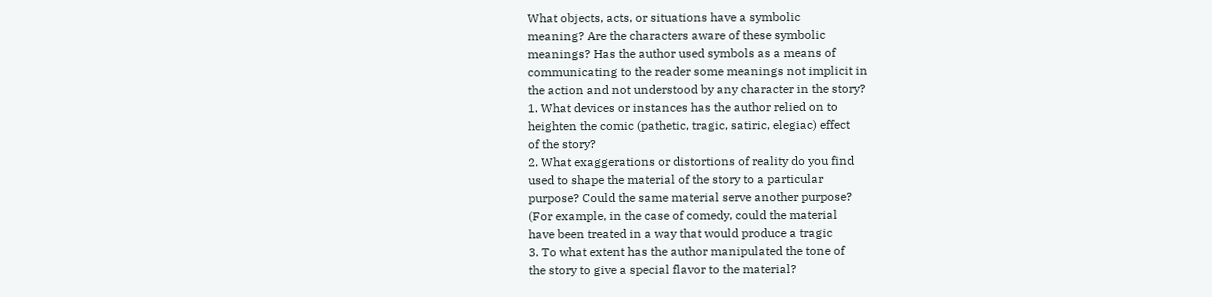What objects, acts, or situations have a symbolic
meaning? Are the characters aware of these symbolic
meanings? Has the author used symbols as a means of
communicating to the reader some meanings not implicit in
the action and not understood by any character in the story?
1. What devices or instances has the author relied on to
heighten the comic (pathetic, tragic, satiric, elegiac) effect
of the story?
2. What exaggerations or distortions of reality do you find
used to shape the material of the story to a particular
purpose? Could the same material serve another purpose?
(For example, in the case of comedy, could the material
have been treated in a way that would produce a tragic
3. To what extent has the author manipulated the tone of
the story to give a special flavor to the material?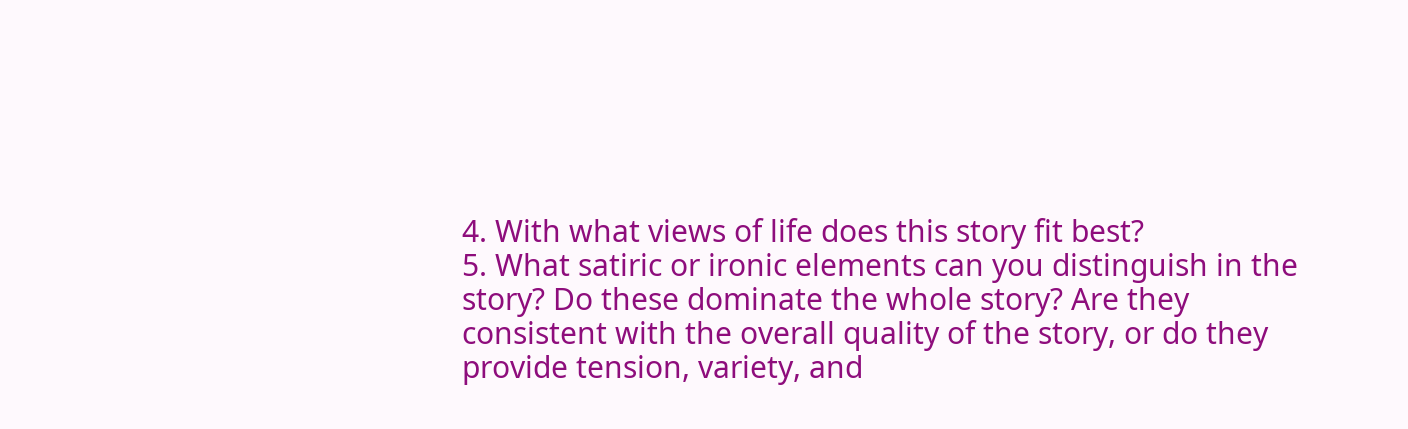4. With what views of life does this story fit best?
5. What satiric or ironic elements can you distinguish in the
story? Do these dominate the whole story? Are they
consistent with the overall quality of the story, or do they
provide tension, variety, and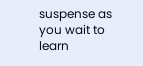suspense as you wait to learn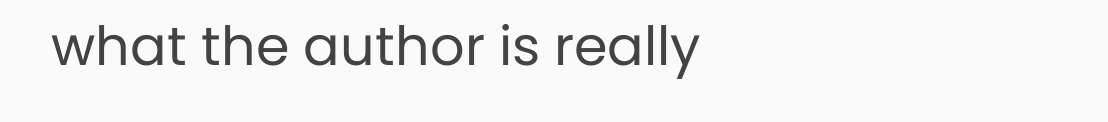what the author is really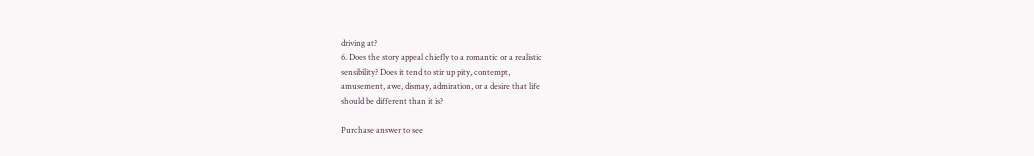driving at?
6. Does the story appeal chiefly to a romantic or a realistic
sensibility? Does it tend to stir up pity, contempt,
amusement, awe, dismay, admiration, or a desire that life
should be different than it is?

Purchase answer to see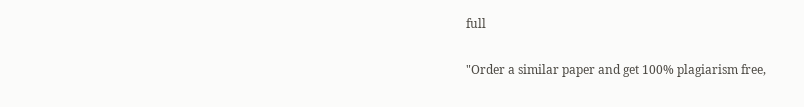full

"Order a similar paper and get 100% plagiarism free,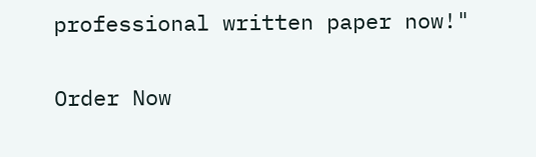professional written paper now!"

Order Now